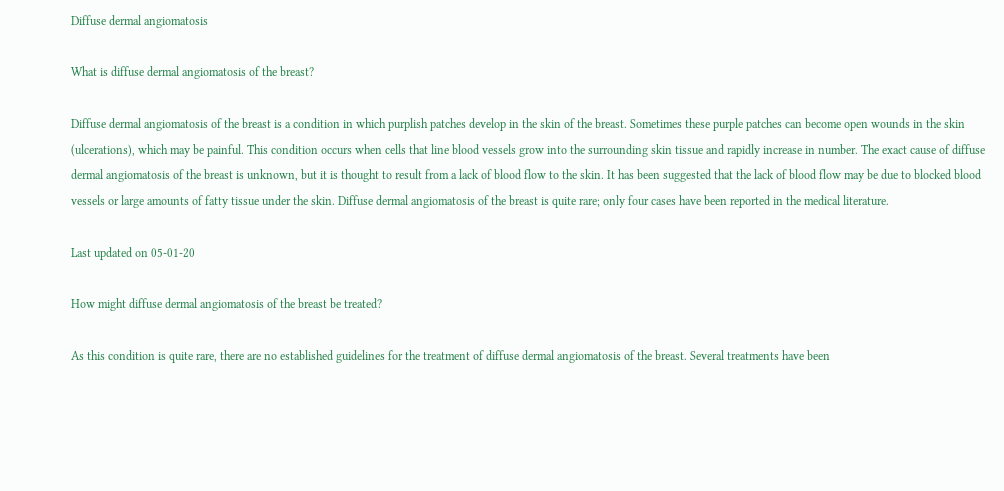Diffuse dermal angiomatosis

What is diffuse dermal angiomatosis of the breast?

Diffuse dermal angiomatosis of the breast is a condition in which purplish patches develop in the skin of the breast. Sometimes these purple patches can become open wounds in the skin (ulcerations), which may be painful. This condition occurs when cells that line blood vessels grow into the surrounding skin tissue and rapidly increase in number. The exact cause of diffuse dermal angiomatosis of the breast is unknown, but it is thought to result from a lack of blood flow to the skin. It has been suggested that the lack of blood flow may be due to blocked blood vessels or large amounts of fatty tissue under the skin. Diffuse dermal angiomatosis of the breast is quite rare; only four cases have been reported in the medical literature.

Last updated on 05-01-20

How might diffuse dermal angiomatosis of the breast be treated?

As this condition is quite rare, there are no established guidelines for the treatment of diffuse dermal angiomatosis of the breast. Several treatments have been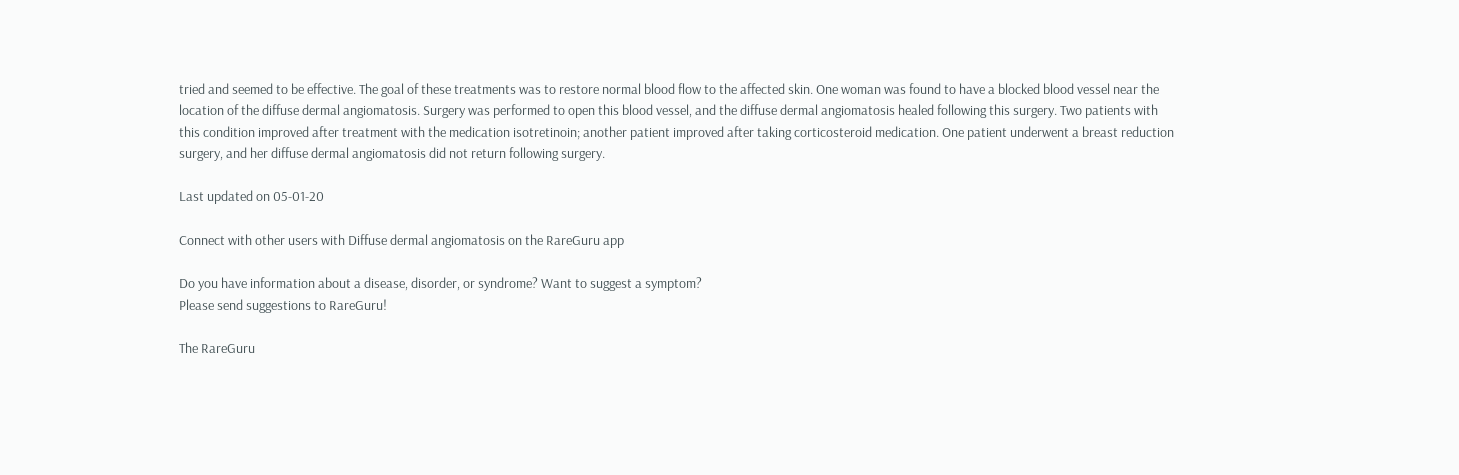tried and seemed to be effective. The goal of these treatments was to restore normal blood flow to the affected skin. One woman was found to have a blocked blood vessel near the location of the diffuse dermal angiomatosis. Surgery was performed to open this blood vessel, and the diffuse dermal angiomatosis healed following this surgery. Two patients with this condition improved after treatment with the medication isotretinoin; another patient improved after taking corticosteroid medication. One patient underwent a breast reduction surgery, and her diffuse dermal angiomatosis did not return following surgery.

Last updated on 05-01-20

Connect with other users with Diffuse dermal angiomatosis on the RareGuru app

Do you have information about a disease, disorder, or syndrome? Want to suggest a symptom?
Please send suggestions to RareGuru!

The RareGuru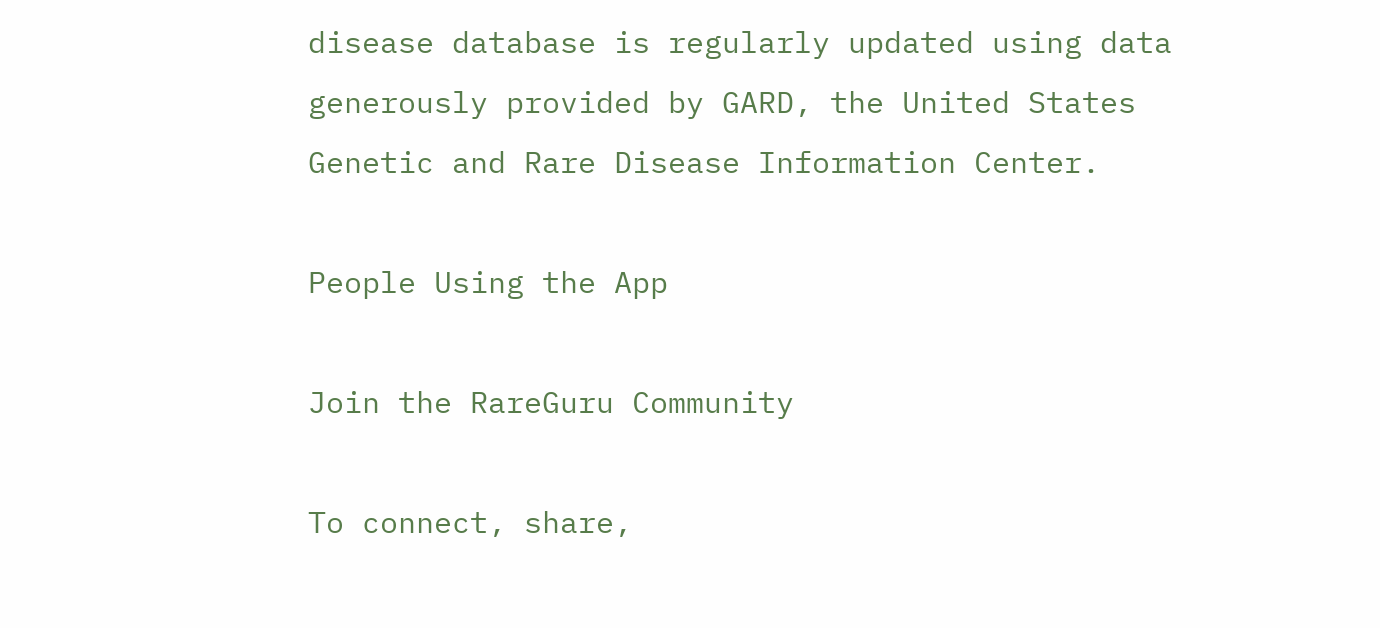disease database is regularly updated using data generously provided by GARD, the United States Genetic and Rare Disease Information Center.

People Using the App

Join the RareGuru Community

To connect, share,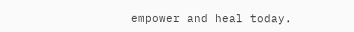empower and heal today.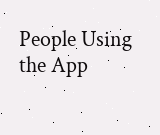People Using the App